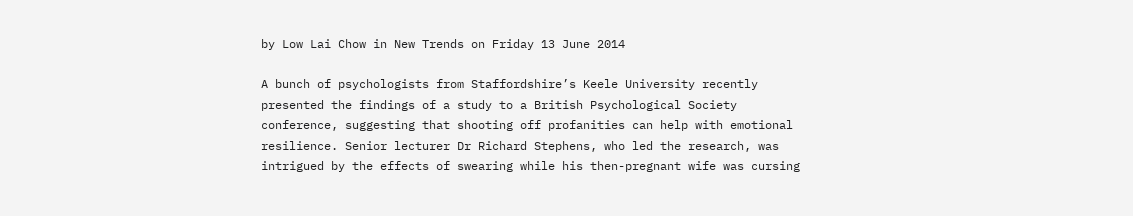by Low Lai Chow in New Trends on Friday 13 June 2014

A bunch of psychologists from Staffordshire’s Keele University recently presented the findings of a study to a British Psychological Society conference, suggesting that shooting off profanities can help with emotional resilience. Senior lecturer Dr Richard Stephens, who led the research, was intrigued by the effects of swearing while his then-pregnant wife was cursing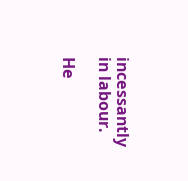incessantly in labour.

He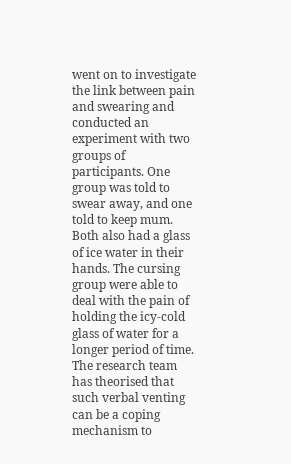went on to investigate the link between pain and swearing and conducted an experiment with two groups of participants. One group was told to swear away, and one told to keep mum. Both also had a glass of ice water in their hands. The cursing group were able to deal with the pain of holding the icy-cold glass of water for a longer period of time. The research team has theorised that such verbal venting can be a coping mechanism to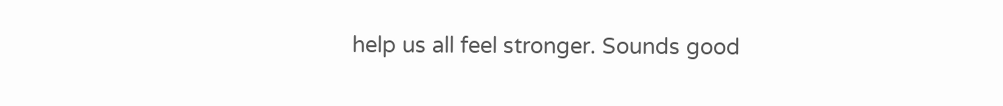help us all feel stronger. Sounds good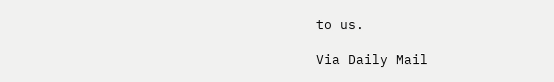to us.

Via Daily Mail